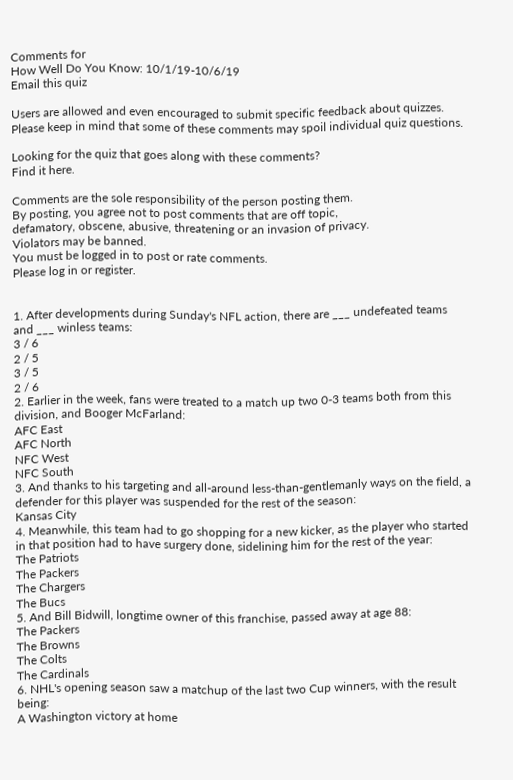Comments for
How Well Do You Know: 10/1/19-10/6/19
Email this quiz

Users are allowed and even encouraged to submit specific feedback about quizzes.
Please keep in mind that some of these comments may spoil individual quiz questions.

Looking for the quiz that goes along with these comments?
Find it here.

Comments are the sole responsibility of the person posting them.
By posting, you agree not to post comments that are off topic,
defamatory, obscene, abusive, threatening or an invasion of privacy.
Violators may be banned.
You must be logged in to post or rate comments.
Please log in or register.


1. After developments during Sunday's NFL action, there are ___ undefeated teams and ___ winless teams:
3 / 6
2 / 5
3 / 5
2 / 6
2. Earlier in the week, fans were treated to a match up two 0-3 teams both from this division, and Booger McFarland:
AFC East
AFC North
NFC West
NFC South
3. And thanks to his targeting and all-around less-than-gentlemanly ways on the field, a defender for this player was suspended for the rest of the season:
Kansas City
4. Meanwhile, this team had to go shopping for a new kicker, as the player who started in that position had to have surgery done, sidelining him for the rest of the year:
The Patriots
The Packers
The Chargers
The Bucs
5. And Bill Bidwill, longtime owner of this franchise, passed away at age 88:
The Packers
The Browns
The Colts
The Cardinals
6. NHL's opening season saw a matchup of the last two Cup winners, with the result being:
A Washington victory at home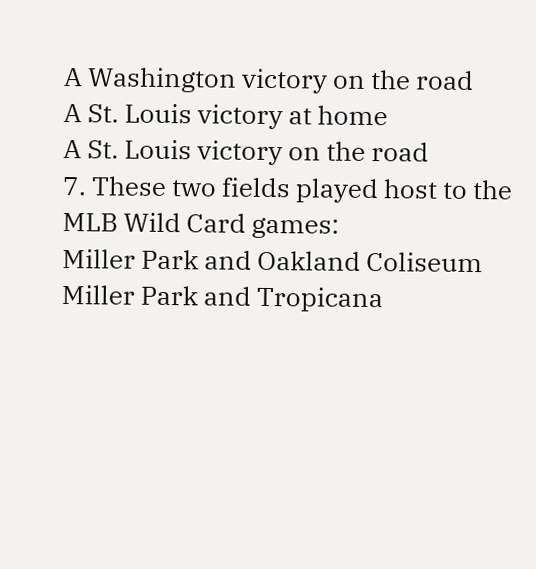A Washington victory on the road
A St. Louis victory at home
A St. Louis victory on the road
7. These two fields played host to the MLB Wild Card games:
Miller Park and Oakland Coliseum
Miller Park and Tropicana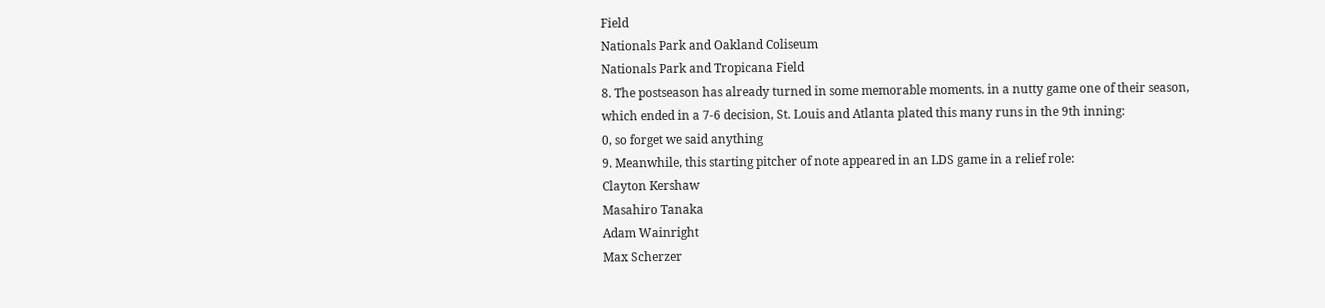Field
Nationals Park and Oakland Coliseum
Nationals Park and Tropicana Field
8. The postseason has already turned in some memorable moments. in a nutty game one of their season, which ended in a 7-6 decision, St. Louis and Atlanta plated this many runs in the 9th inning:
0, so forget we said anything
9. Meanwhile, this starting pitcher of note appeared in an LDS game in a relief role:
Clayton Kershaw
Masahiro Tanaka
Adam Wainright
Max Scherzer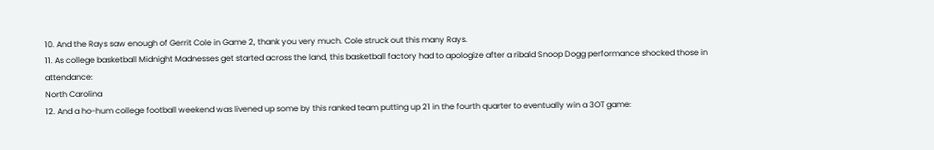10. And the Rays saw enough of Gerrit Cole in Game 2, thank you very much. Cole struck out this many Rays.
11. As college basketball Midnight Madnesses get started across the land, this basketball factory had to apologize after a ribald Snoop Dogg performance shocked those in attendance:
North Carolina
12. And a ho-hum college football weekend was livened up some by this ranked team putting up 21 in the fourth quarter to eventually win a 3OT game: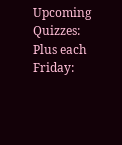Upcoming Quizzes:
Plus each Friday: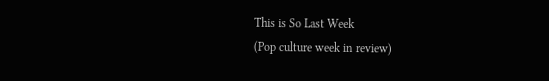This is So Last Week
(Pop culture week in review)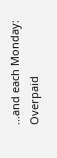...and each Monday:
Overpaid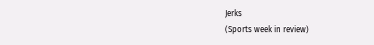Jerks
(Sports week in review)